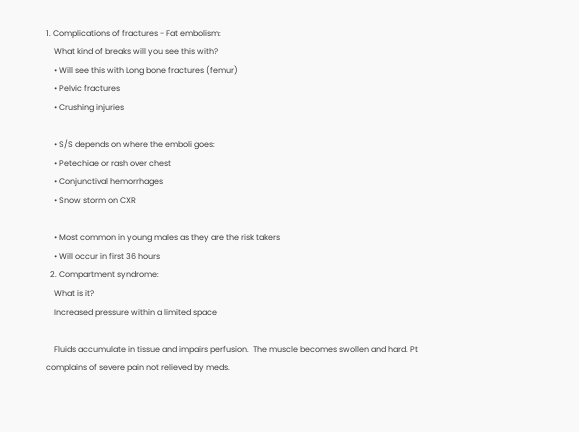1. Complications of fractures - Fat embolism:
    What kind of breaks will you see this with?
    • Will see this with Long bone fractures (femur)
    • Pelvic fractures
    • Crushing injuries

    • S/S depends on where the emboli goes:
    • Petechiae or rash over chest
    • Conjunctival hemorrhages
    • Snow storm on CXR

    • Most common in young males as they are the risk takers
    • Will occur in first 36 hours
  2. Compartment syndrome:
    What is it?
    Increased pressure within a limited space

    Fluids accumulate in tissue and impairs perfusion.  The muscle becomes swollen and hard. Pt complains of severe pain not relieved by meds.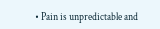• Pain is unpredictable and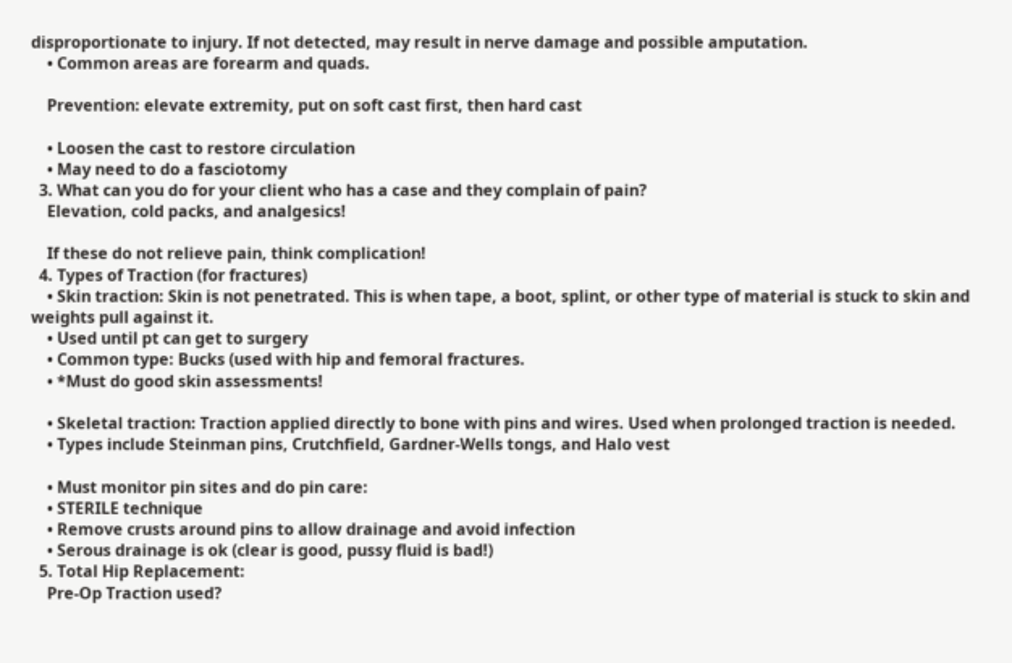disproportionate to injury. If not detected, may result in nerve damage and possible amputation.
    • Common areas are forearm and quads.

    Prevention: elevate extremity, put on soft cast first, then hard cast

    • Loosen the cast to restore circulation
    • May need to do a fasciotomy
  3. What can you do for your client who has a case and they complain of pain?
    Elevation, cold packs, and analgesics!

    If these do not relieve pain, think complication!
  4. Types of Traction (for fractures)
    • Skin traction: Skin is not penetrated. This is when tape, a boot, splint, or other type of material is stuck to skin and weights pull against it.
    • Used until pt can get to surgery
    • Common type: Bucks (used with hip and femoral fractures.
    • *Must do good skin assessments!

    • Skeletal traction: Traction applied directly to bone with pins and wires. Used when prolonged traction is needed.
    • Types include Steinman pins, Crutchfield, Gardner-Wells tongs, and Halo vest

    • Must monitor pin sites and do pin care:
    • STERILE technique
    • Remove crusts around pins to allow drainage and avoid infection
    • Serous drainage is ok (clear is good, pussy fluid is bad!)
  5. Total Hip Replacement:
    Pre-Op Traction used?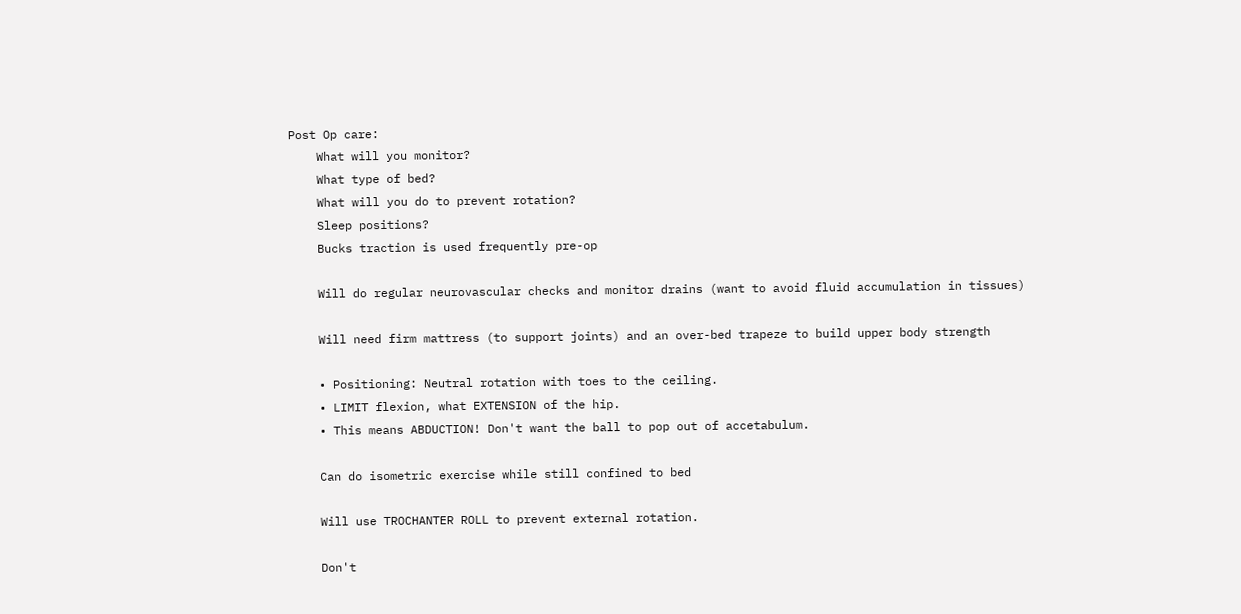Post Op care:
    What will you monitor?
    What type of bed?
    What will you do to prevent rotation?
    Sleep positions?
    Bucks traction is used frequently pre-op

    Will do regular neurovascular checks and monitor drains (want to avoid fluid accumulation in tissues)

    Will need firm mattress (to support joints) and an over-bed trapeze to build upper body strength

    • Positioning: Neutral rotation with toes to the ceiling.
    • LIMIT flexion, what EXTENSION of the hip.
    • This means ABDUCTION! Don't want the ball to pop out of accetabulum.

    Can do isometric exercise while still confined to bed

    Will use TROCHANTER ROLL to prevent external rotation.

    Don't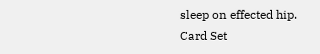sleep on effected hip.
Card Set